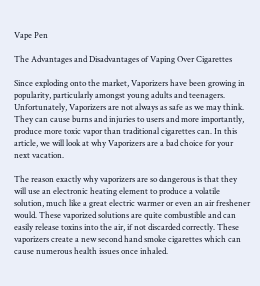Vape Pen

The Advantages and Disadvantages of Vaping Over Cigarettes

Since exploding onto the market, Vaporizers have been growing in popularity, particularly amongst young adults and teenagers. Unfortunately, Vaporizers are not always as safe as we may think. They can cause burns and injuries to users and more importantly, produce more toxic vapor than traditional cigarettes can. In this article, we will look at why Vaporizers are a bad choice for your next vacation.

The reason exactly why vaporizers are so dangerous is that they will use an electronic heating element to produce a volatile solution, much like a great electric warmer or even an air freshener would. These vaporized solutions are quite combustible and can easily release toxins into the air, if not discarded correctly. These vaporizers create a new second hand smoke cigarettes which can cause numerous health issues once inhaled.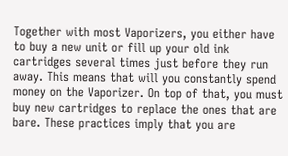Together with most Vaporizers, you either have to buy a new unit or fill up your old ink cartridges several times just before they run away. This means that will you constantly spend money on the Vaporizer. On top of that, you must buy new cartridges to replace the ones that are bare. These practices imply that you are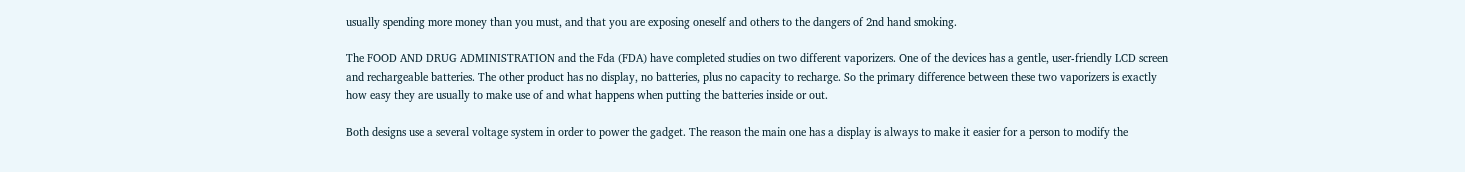usually spending more money than you must, and that you are exposing oneself and others to the dangers of 2nd hand smoking.

The FOOD AND DRUG ADMINISTRATION and the Fda (FDA) have completed studies on two different vaporizers. One of the devices has a gentle, user-friendly LCD screen and rechargeable batteries. The other product has no display, no batteries, plus no capacity to recharge. So the primary difference between these two vaporizers is exactly how easy they are usually to make use of and what happens when putting the batteries inside or out.

Both designs use a several voltage system in order to power the gadget. The reason the main one has a display is always to make it easier for a person to modify the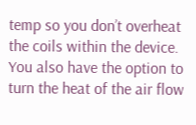temp so you don’t overheat the coils within the device. You also have the option to turn the heat of the air flow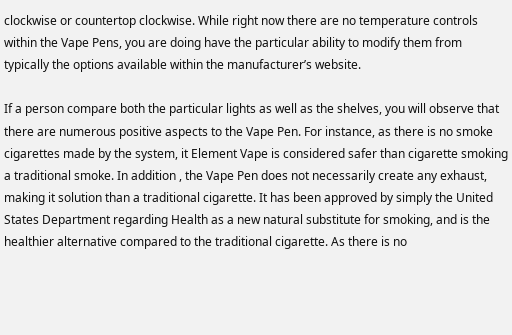clockwise or countertop clockwise. While right now there are no temperature controls within the Vape Pens, you are doing have the particular ability to modify them from typically the options available within the manufacturer’s website.

If a person compare both the particular lights as well as the shelves, you will observe that there are numerous positive aspects to the Vape Pen. For instance, as there is no smoke cigarettes made by the system, it Element Vape is considered safer than cigarette smoking a traditional smoke. In addition , the Vape Pen does not necessarily create any exhaust, making it solution than a traditional cigarette. It has been approved by simply the United States Department regarding Health as a new natural substitute for smoking, and is the healthier alternative compared to the traditional cigarette. As there is no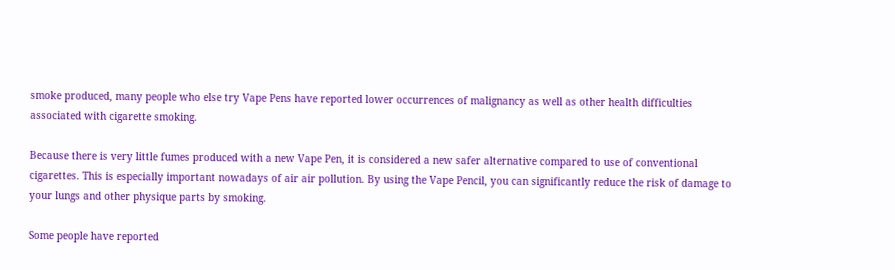smoke produced, many people who else try Vape Pens have reported lower occurrences of malignancy as well as other health difficulties associated with cigarette smoking.

Because there is very little fumes produced with a new Vape Pen, it is considered a new safer alternative compared to use of conventional cigarettes. This is especially important nowadays of air air pollution. By using the Vape Pencil, you can significantly reduce the risk of damage to your lungs and other physique parts by smoking.

Some people have reported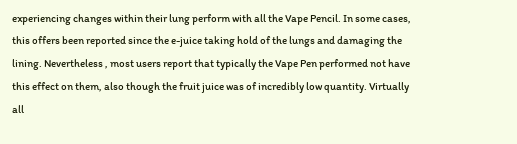experiencing changes within their lung perform with all the Vape Pencil. In some cases, this offers been reported since the e-juice taking hold of the lungs and damaging the lining. Nevertheless , most users report that typically the Vape Pen performed not have this effect on them, also though the fruit juice was of incredibly low quantity. Virtually all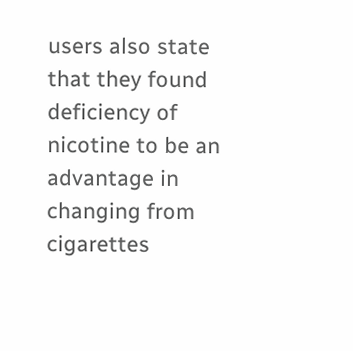users also state that they found deficiency of nicotine to be an advantage in changing from cigarettes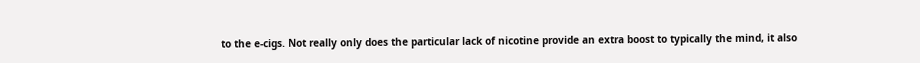to the e-cigs. Not really only does the particular lack of nicotine provide an extra boost to typically the mind, it also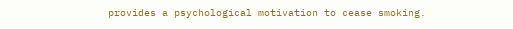provides a psychological motivation to cease smoking.